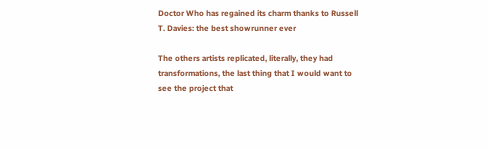Doctor Who has regained its charm thanks to Russell T. Davies: the best showrunner ever

The others artists replicated, literally, they had transformations, the last thing that I would want to see the project that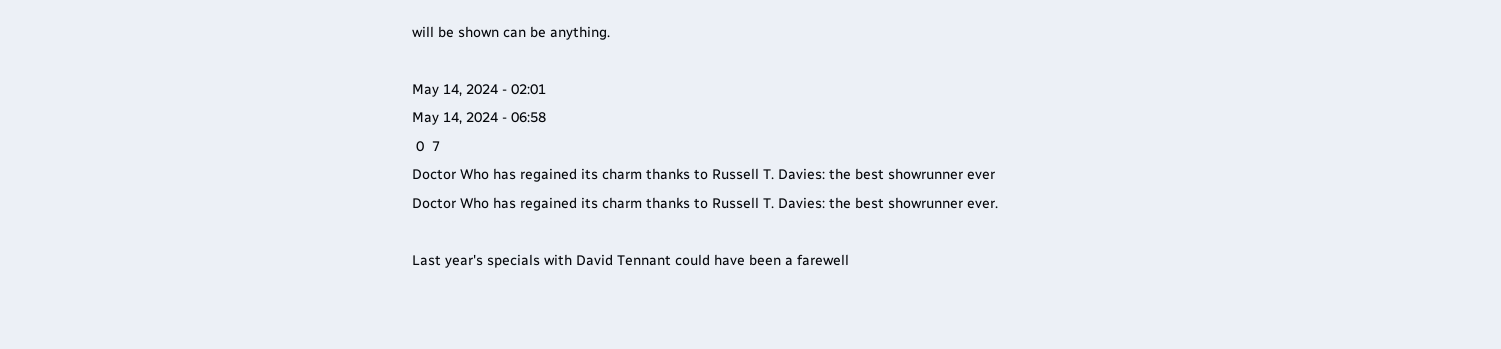will be shown can be anything.

May 14, 2024 - 02:01
May 14, 2024 - 06:58
 0  7
Doctor Who has regained its charm thanks to Russell T. Davies: the best showrunner ever
Doctor Who has regained its charm thanks to Russell T. Davies: the best showrunner ever.

Last year's specials with David Tennant could have been a farewell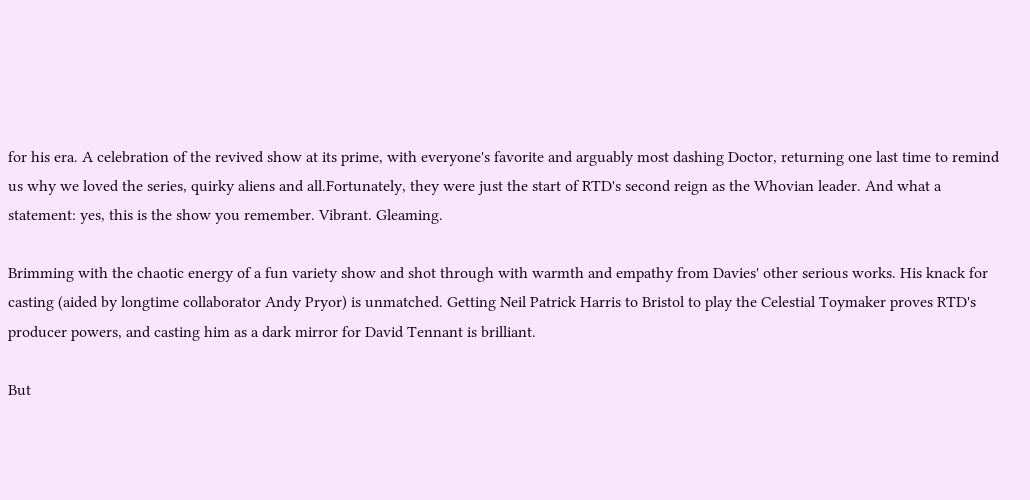for his era. A celebration of the revived show at its prime, with everyone's favorite and arguably most dashing Doctor, returning one last time to remind us why we loved the series, quirky aliens and all.Fortunately, they were just the start of RTD's second reign as the Whovian leader. And what a statement: yes, this is the show you remember. Vibrant. Gleaming.

Brimming with the chaotic energy of a fun variety show and shot through with warmth and empathy from Davies' other serious works. His knack for casting (aided by longtime collaborator Andy Pryor) is unmatched. Getting Neil Patrick Harris to Bristol to play the Celestial Toymaker proves RTD's producer powers, and casting him as a dark mirror for David Tennant is brilliant.

But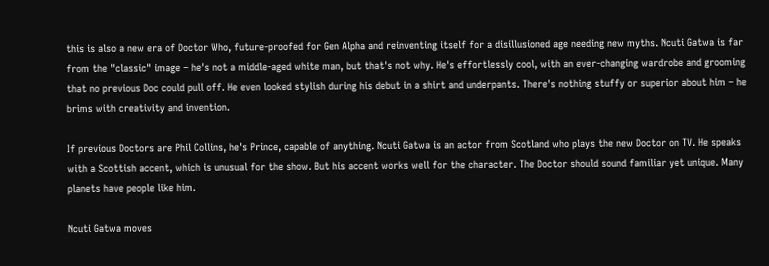this is also a new era of Doctor Who, future-proofed for Gen Alpha and reinventing itself for a disillusioned age needing new myths. Ncuti Gatwa is far from the "classic" image – he's not a middle-aged white man, but that's not why. He's effortlessly cool, with an ever-changing wardrobe and grooming that no previous Doc could pull off. He even looked stylish during his debut in a shirt and underpants. There's nothing stuffy or superior about him – he brims with creativity and invention.

If previous Doctors are Phil Collins, he's Prince, capable of anything. Ncuti Gatwa is an actor from Scotland who plays the new Doctor on TV. He speaks with a Scottish accent, which is unusual for the show. But his accent works well for the character. The Doctor should sound familiar yet unique. Many planets have people like him.

Ncuti Gatwa moves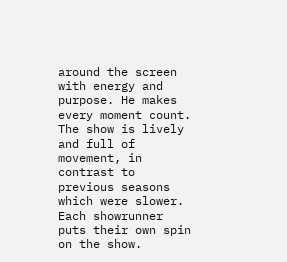around the screen with energy and purpose. He makes every moment count. The show is lively and full of movement, in contrast to previous seasons which were slower. Each showrunner puts their own spin on the show.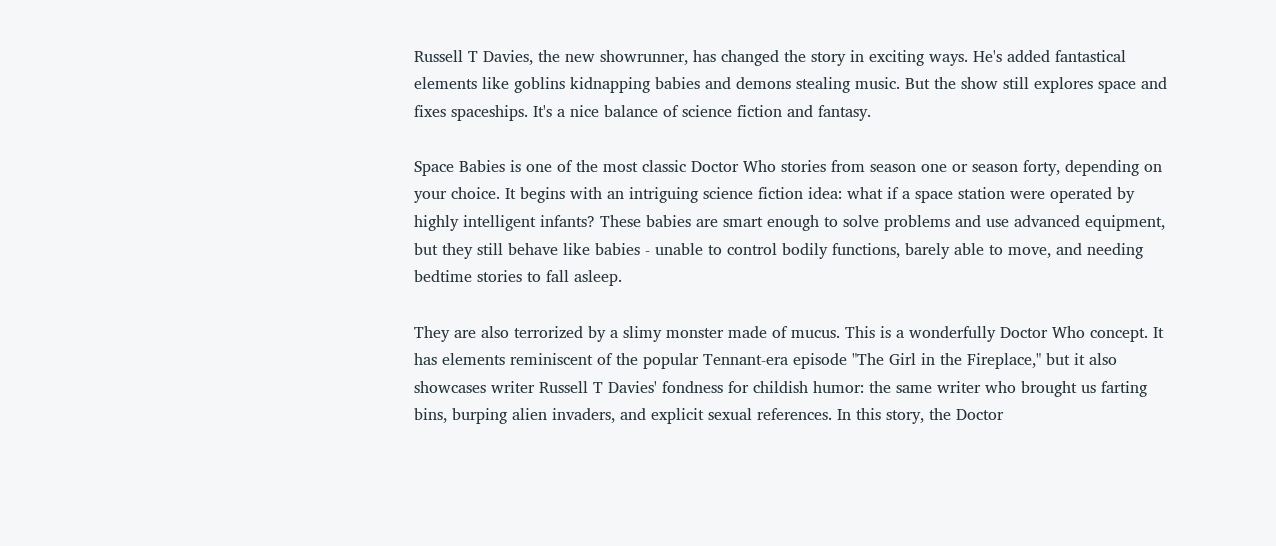Russell T Davies, the new showrunner, has changed the story in exciting ways. He's added fantastical elements like goblins kidnapping babies and demons stealing music. But the show still explores space and fixes spaceships. It's a nice balance of science fiction and fantasy.

Space Babies is one of the most classic Doctor Who stories from season one or season forty, depending on your choice. It begins with an intriguing science fiction idea: what if a space station were operated by highly intelligent infants? These babies are smart enough to solve problems and use advanced equipment, but they still behave like babies - unable to control bodily functions, barely able to move, and needing bedtime stories to fall asleep.

They are also terrorized by a slimy monster made of mucus. This is a wonderfully Doctor Who concept. It has elements reminiscent of the popular Tennant-era episode "The Girl in the Fireplace," but it also showcases writer Russell T Davies' fondness for childish humor: the same writer who brought us farting bins, burping alien invaders, and explicit sexual references. In this story, the Doctor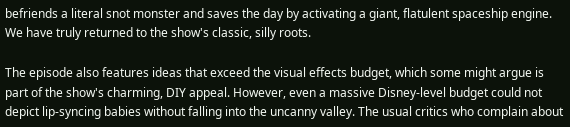befriends a literal snot monster and saves the day by activating a giant, flatulent spaceship engine. We have truly returned to the show's classic, silly roots.

The episode also features ideas that exceed the visual effects budget, which some might argue is part of the show's charming, DIY appeal. However, even a massive Disney-level budget could not depict lip-syncing babies without falling into the uncanny valley. The usual critics who complain about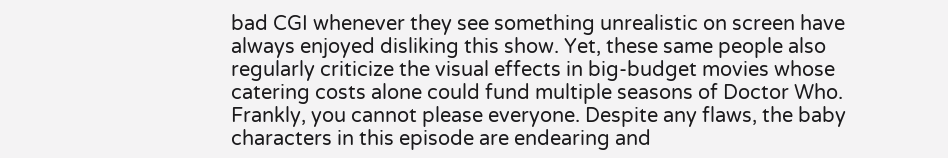bad CGI whenever they see something unrealistic on screen have always enjoyed disliking this show. Yet, these same people also regularly criticize the visual effects in big-budget movies whose catering costs alone could fund multiple seasons of Doctor Who. Frankly, you cannot please everyone. Despite any flaws, the baby characters in this episode are endearing and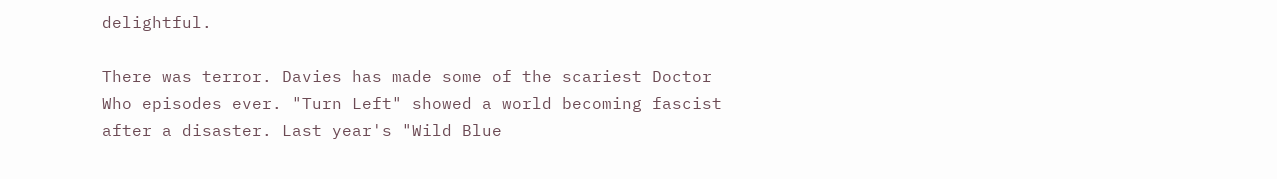delightful.

There was terror. Davies has made some of the scariest Doctor Who episodes ever. "Turn Left" showed a world becoming fascist after a disaster. Last year's "Wild Blue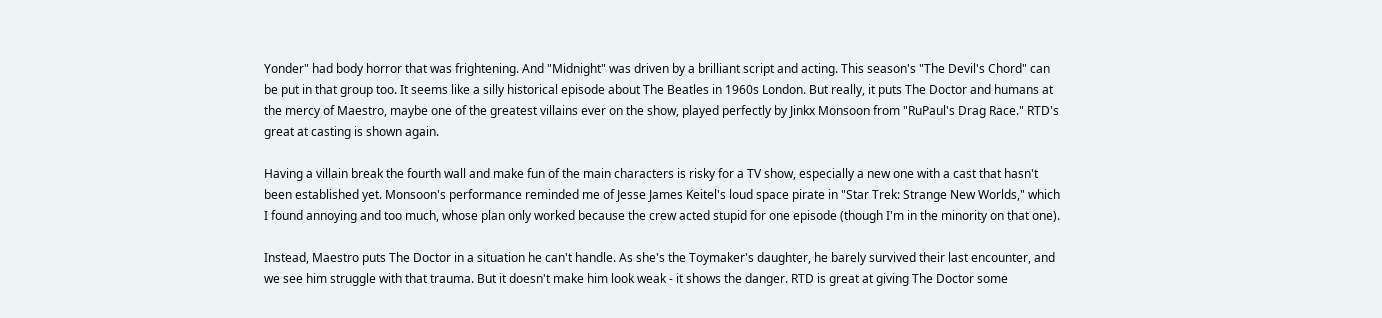Yonder" had body horror that was frightening. And "Midnight" was driven by a brilliant script and acting. This season's "The Devil's Chord" can be put in that group too. It seems like a silly historical episode about The Beatles in 1960s London. But really, it puts The Doctor and humans at the mercy of Maestro, maybe one of the greatest villains ever on the show, played perfectly by Jinkx Monsoon from "RuPaul's Drag Race." RTD's great at casting is shown again.

Having a villain break the fourth wall and make fun of the main characters is risky for a TV show, especially a new one with a cast that hasn't been established yet. Monsoon's performance reminded me of Jesse James Keitel's loud space pirate in "Star Trek: Strange New Worlds," which I found annoying and too much, whose plan only worked because the crew acted stupid for one episode (though I'm in the minority on that one).

Instead, Maestro puts The Doctor in a situation he can't handle. As she's the Toymaker's daughter, he barely survived their last encounter, and we see him struggle with that trauma. But it doesn't make him look weak - it shows the danger. RTD is great at giving The Doctor some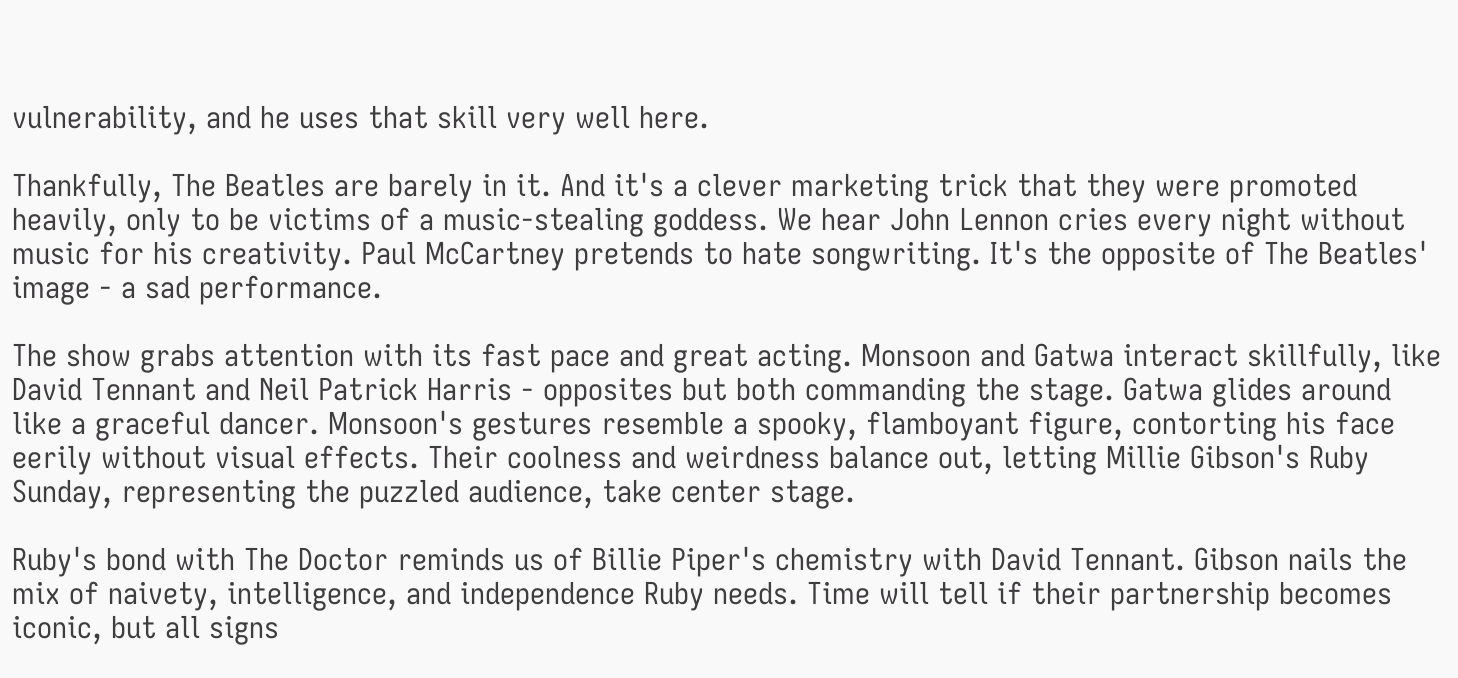vulnerability, and he uses that skill very well here.

Thankfully, The Beatles are barely in it. And it's a clever marketing trick that they were promoted heavily, only to be victims of a music-stealing goddess. We hear John Lennon cries every night without music for his creativity. Paul McCartney pretends to hate songwriting. It's the opposite of The Beatles' image - a sad performance.

The show grabs attention with its fast pace and great acting. Monsoon and Gatwa interact skillfully, like David Tennant and Neil Patrick Harris - opposites but both commanding the stage. Gatwa glides around like a graceful dancer. Monsoon's gestures resemble a spooky, flamboyant figure, contorting his face eerily without visual effects. Their coolness and weirdness balance out, letting Millie Gibson's Ruby Sunday, representing the puzzled audience, take center stage.

Ruby's bond with The Doctor reminds us of Billie Piper's chemistry with David Tennant. Gibson nails the mix of naivety, intelligence, and independence Ruby needs. Time will tell if their partnership becomes iconic, but all signs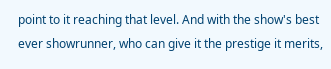point to it reaching that level. And with the show's best ever showrunner, who can give it the prestige it merits,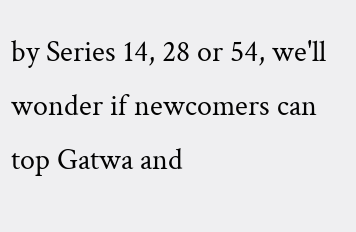by Series 14, 28 or 54, we'll wonder if newcomers can top Gatwa and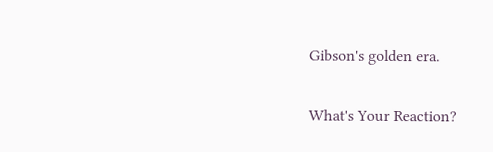Gibson's golden era.

What's Your Reaction?